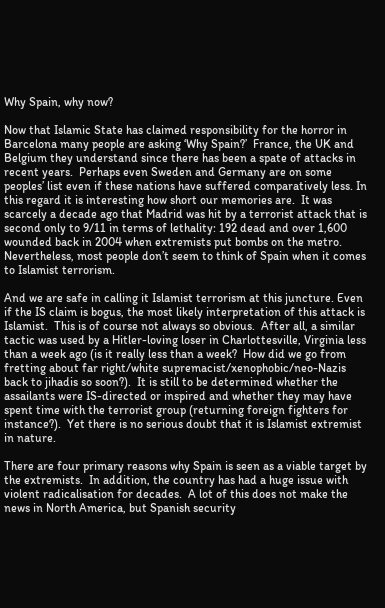Why Spain, why now?

Now that Islamic State has claimed responsibility for the horror in Barcelona many people are asking ‘Why Spain?’  France, the UK and Belgium they understand since there has been a spate of attacks in recent years.  Perhaps even Sweden and Germany are on some peoples’ list even if these nations have suffered comparatively less. In this regard it is interesting how short our memories are.  It was scarcely a decade ago that Madrid was hit by a terrorist attack that is second only to 9/11 in terms of lethality: 192 dead and over 1,600 wounded back in 2004 when extremists put bombs on the metro.  Nevertheless, most people don’t seem to think of Spain when it comes to Islamist terrorism.

And we are safe in calling it Islamist terrorism at this juncture. Even if the IS claim is bogus, the most likely interpretation of this attack is Islamist.  This is of course not always so obvious.  After all, a similar tactic was used by a Hitler-loving loser in Charlottesville, Virginia less than a week ago (is it really less than a week?  How did we go from fretting about far right/white supremacist/xenophobic/neo-Nazis back to jihadis so soon?).  It is still to be determined whether the assailants were IS-directed or inspired and whether they may have spent time with the terrorist group (returning foreign fighters for instance?).  Yet there is no serious doubt that it is Islamist extremist in nature.

There are four primary reasons why Spain is seen as a viable target by the extremists.  In addition, the country has had a huge issue with violent radicalisation for decades.  A lot of this does not make the news in North America, but Spanish security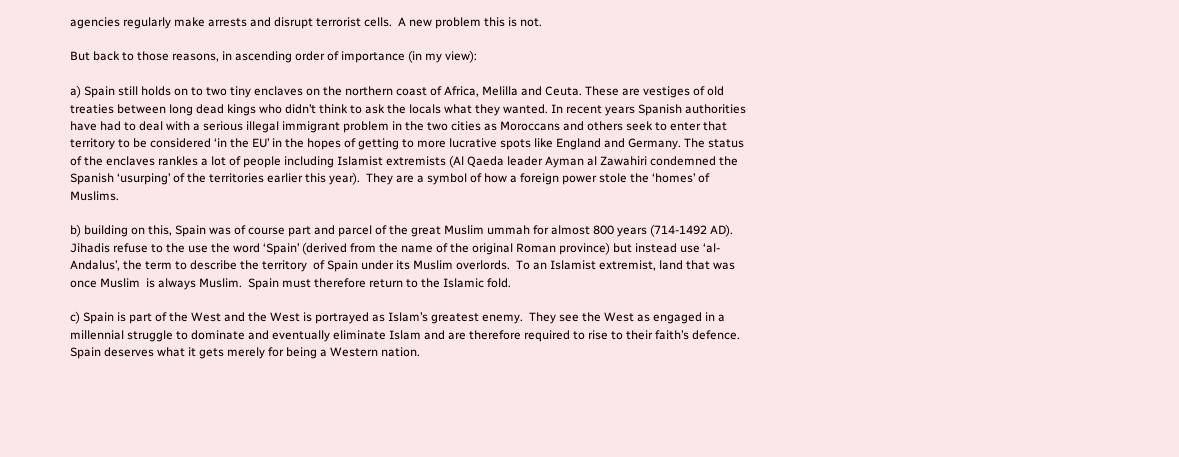agencies regularly make arrests and disrupt terrorist cells.  A new problem this is not.

But back to those reasons, in ascending order of importance (in my view):

a) Spain still holds on to two tiny enclaves on the northern coast of Africa, Melilla and Ceuta. These are vestiges of old treaties between long dead kings who didn’t think to ask the locals what they wanted. In recent years Spanish authorities have had to deal with a serious illegal immigrant problem in the two cities as Moroccans and others seek to enter that territory to be considered ‘in the EU’ in the hopes of getting to more lucrative spots like England and Germany. The status of the enclaves rankles a lot of people including Islamist extremists (Al Qaeda leader Ayman al Zawahiri condemned the Spanish ‘usurping’ of the territories earlier this year).  They are a symbol of how a foreign power stole the ‘homes’ of Muslims.

b) building on this, Spain was of course part and parcel of the great Muslim ummah for almost 800 years (714-1492 AD).  Jihadis refuse to the use the word ‘Spain’ (derived from the name of the original Roman province) but instead use ‘al-Andalus’, the term to describe the territory  of Spain under its Muslim overlords.  To an Islamist extremist, land that was once Muslim  is always Muslim.  Spain must therefore return to the Islamic fold.

c) Spain is part of the West and the West is portrayed as Islam’s greatest enemy.  They see the West as engaged in a millennial struggle to dominate and eventually eliminate Islam and are therefore required to rise to their faith’s defence.  Spain deserves what it gets merely for being a Western nation.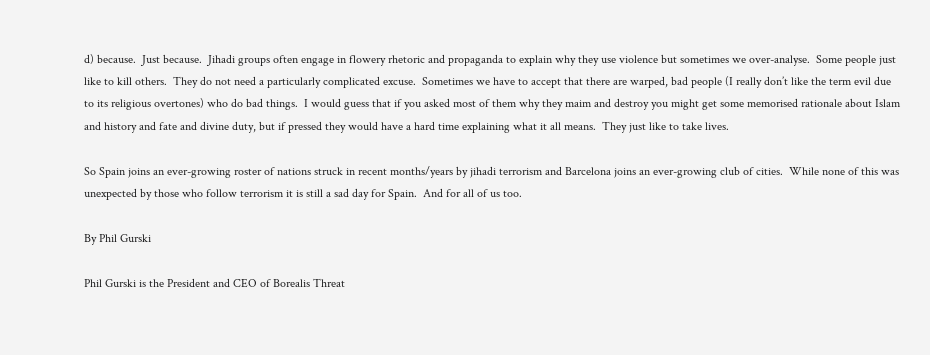d) because.  Just because.  Jihadi groups often engage in flowery rhetoric and propaganda to explain why they use violence but sometimes we over-analyse.  Some people just like to kill others.  They do not need a particularly complicated excuse.  Sometimes we have to accept that there are warped, bad people (I really don’t like the term evil due to its religious overtones) who do bad things.  I would guess that if you asked most of them why they maim and destroy you might get some memorised rationale about Islam and history and fate and divine duty, but if pressed they would have a hard time explaining what it all means.  They just like to take lives.

So Spain joins an ever-growing roster of nations struck in recent months/years by jihadi terrorism and Barcelona joins an ever-growing club of cities.  While none of this was unexpected by those who follow terrorism it is still a sad day for Spain.  And for all of us too.

By Phil Gurski

Phil Gurski is the President and CEO of Borealis Threat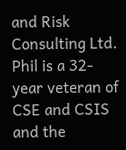and Risk Consulting Ltd. Phil is a 32-year veteran of CSE and CSIS and the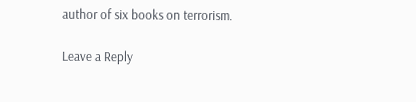author of six books on terrorism.

Leave a Reply